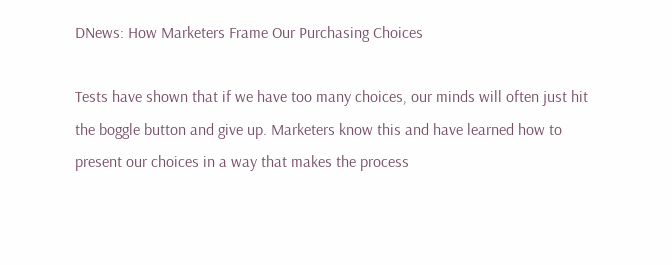DNews: How Marketers Frame Our Purchasing Choices

Tests have shown that if we have too many choices, our minds will often just hit the boggle button and give up. Marketers know this and have learned how to present our choices in a way that makes the process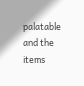palatable and the items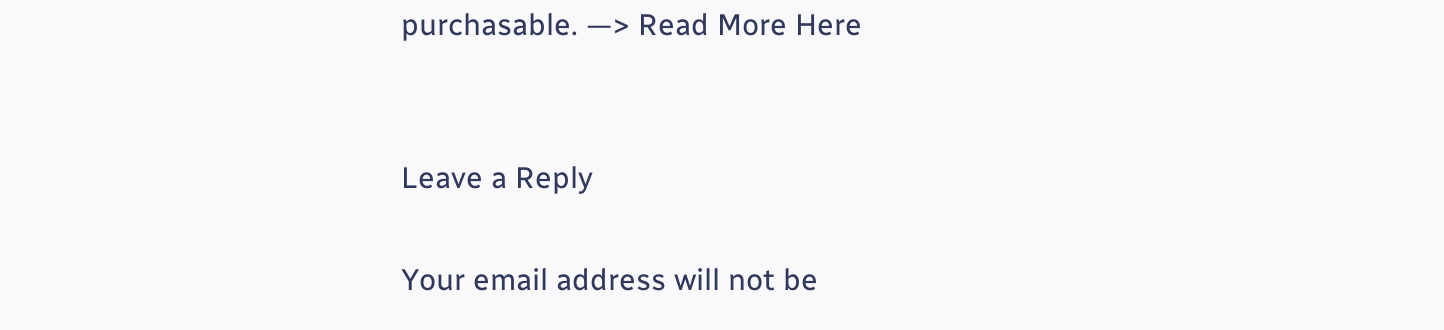purchasable. —> Read More Here


Leave a Reply

Your email address will not be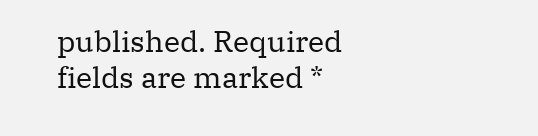published. Required fields are marked *